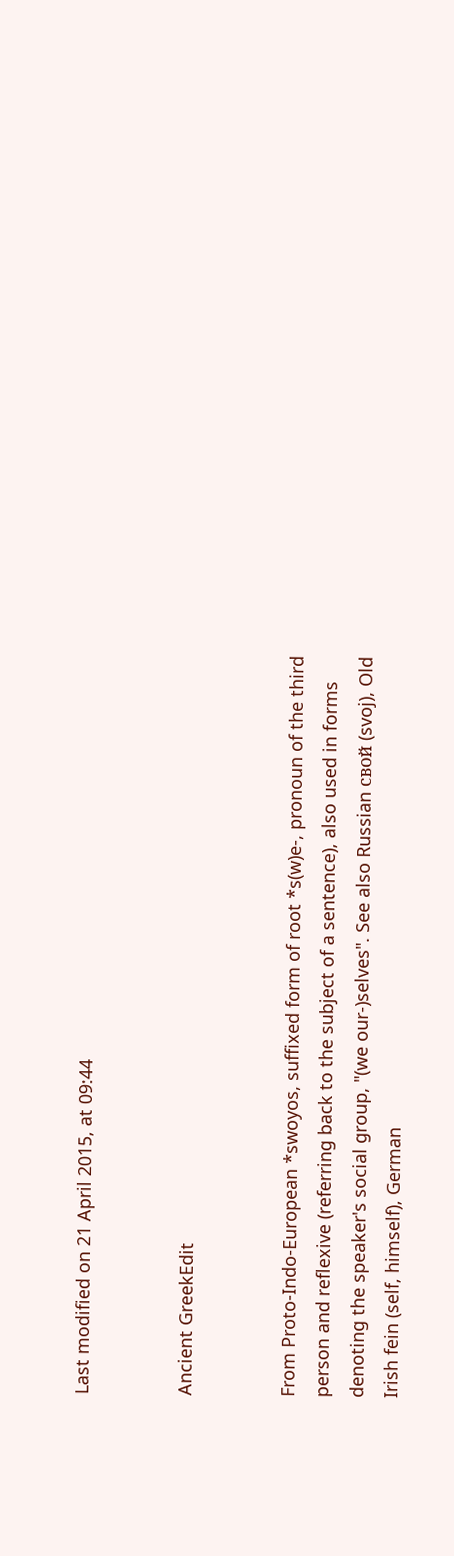Last modified on 21 April 2015, at 09:44


Ancient GreekEdit


From Proto-Indo-European *swoyos, suffixed form of root *s(w)e-, pronoun of the third person and reflexive (referring back to the subject of a sentence), also used in forms denoting the speaker's social group, "(we our-)selves". See also Russian свой (svoj), Old Irish fein (self, himself), German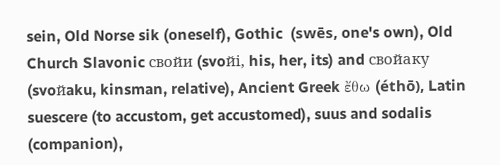sein, Old Norse sik (oneself), Gothic  (swēs, one's own), Old Church Slavonic свойи (svoйi, his, her, its) and свойаку (svoйaku, kinsman, relative), Ancient Greek ἔθω (éthō), Latin suescere (to accustom, get accustomed), suus and sodalis (companion),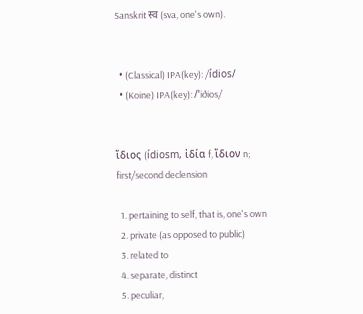Sanskrit स्व (sva, one's own).


  • (Classical) IPA(key): /ídios/
  • (Koine) IPA(key): /ˈiðios/


ἴδιος (ídiosm, ἰδία f, ἴδιον n; first/second declension

  1. pertaining to self, that is, one's own
  2. private (as opposed to public)
  3. related to
  4. separate, distinct
  5. peculiar,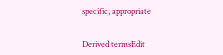specific, appropriate


Derived termsEdit